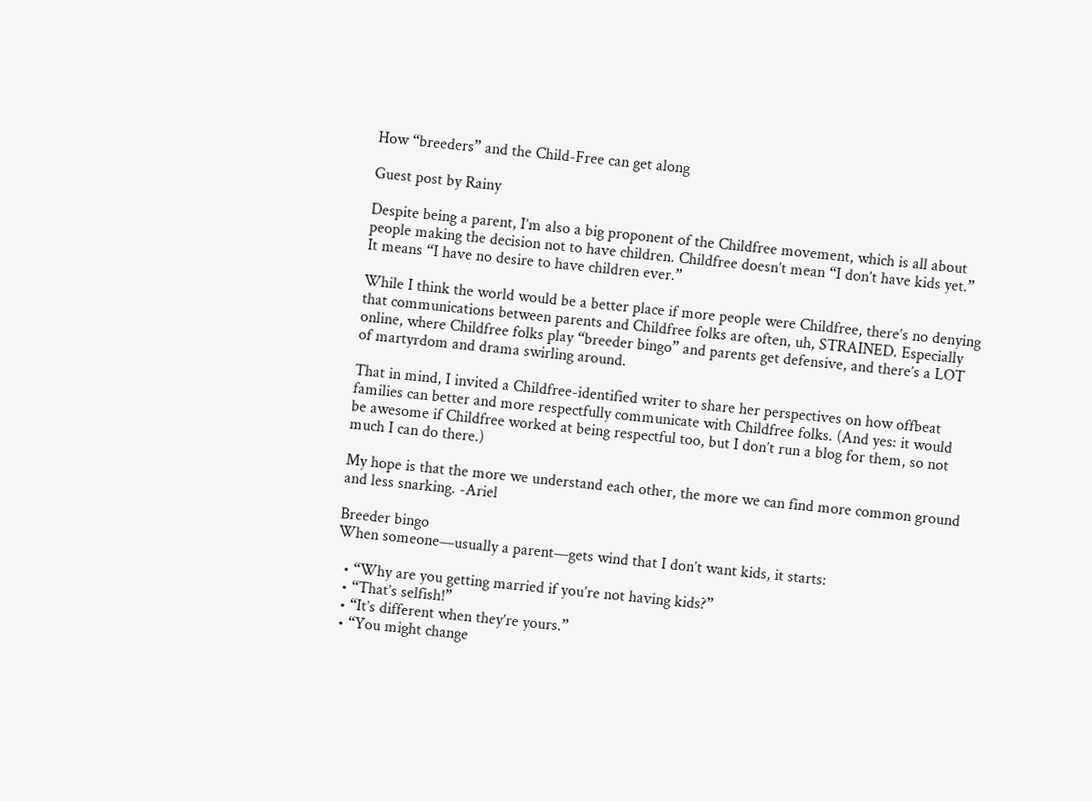How “breeders” and the Child-Free can get along

Guest post by Rainy

Despite being a parent, I’m also a big proponent of the Childfree movement, which is all about people making the decision not to have children. Childfree doesn’t mean “I don’t have kids yet.” It means “I have no desire to have children ever.”

While I think the world would be a better place if more people were Childfree, there’s no denying that communications between parents and Childfree folks are often, uh, STRAINED. Especially online, where Childfree folks play “breeder bingo” and parents get defensive, and there’s a LOT of martyrdom and drama swirling around.

That in mind, I invited a Childfree-identified writer to share her perspectives on how offbeat families can better and more respectfully communicate with Childfree folks. (And yes: it would be awesome if Childfree worked at being respectful too, but I don’t run a blog for them, so not much I can do there.)

My hope is that the more we understand each other, the more we can find more common ground and less snarking. -Ariel

Breeder bingo
When someone—usually a parent—gets wind that I don’t want kids, it starts:

  • “Why are you getting married if you’re not having kids?”
  • “That’s selfish!”
  • “It’s different when they’re yours.”
  • “You might change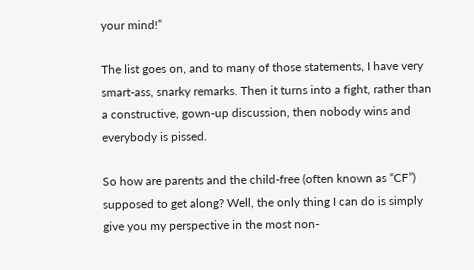your mind!”

The list goes on, and to many of those statements, I have very smart-ass, snarky remarks. Then it turns into a fight, rather than a constructive, gown-up discussion, then nobody wins and everybody is pissed.

So how are parents and the child-free (often known as “CF”) supposed to get along? Well, the only thing I can do is simply give you my perspective in the most non-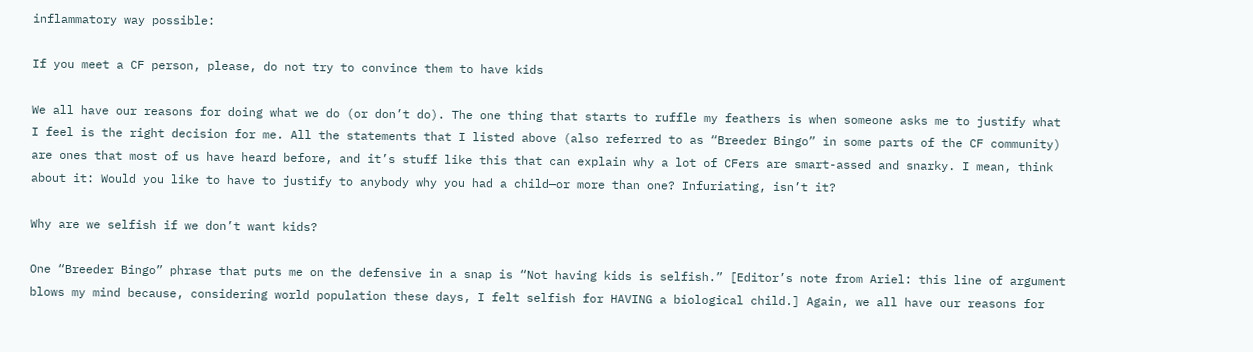inflammatory way possible:

If you meet a CF person, please, do not try to convince them to have kids

We all have our reasons for doing what we do (or don’t do). The one thing that starts to ruffle my feathers is when someone asks me to justify what I feel is the right decision for me. All the statements that I listed above (also referred to as “Breeder Bingo” in some parts of the CF community) are ones that most of us have heard before, and it’s stuff like this that can explain why a lot of CFers are smart-assed and snarky. I mean, think about it: Would you like to have to justify to anybody why you had a child—or more than one? Infuriating, isn’t it?

Why are we selfish if we don’t want kids?

One “Breeder Bingo” phrase that puts me on the defensive in a snap is “Not having kids is selfish.” [Editor’s note from Ariel: this line of argument blows my mind because, considering world population these days, I felt selfish for HAVING a biological child.] Again, we all have our reasons for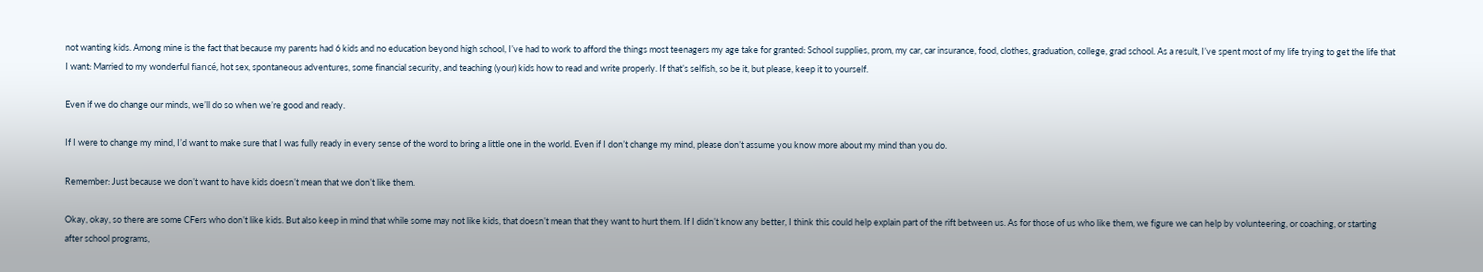not wanting kids. Among mine is the fact that because my parents had 6 kids and no education beyond high school, I’ve had to work to afford the things most teenagers my age take for granted: School supplies, prom, my car, car insurance, food, clothes, graduation, college, grad school. As a result, I’ve spent most of my life trying to get the life that I want: Married to my wonderful fiancé, hot sex, spontaneous adventures, some financial security, and teaching (your) kids how to read and write properly. If that’s selfish, so be it, but please, keep it to yourself.

Even if we do change our minds, we’ll do so when we’re good and ready.

If I were to change my mind, I’d want to make sure that I was fully ready in every sense of the word to bring a little one in the world. Even if I don’t change my mind, please don’t assume you know more about my mind than you do.

Remember: Just because we don’t want to have kids doesn’t mean that we don’t like them.

Okay, okay, so there are some CFers who don’t like kids. But also keep in mind that while some may not like kids, that doesn’t mean that they want to hurt them. If I didn’t know any better, I think this could help explain part of the rift between us. As for those of us who like them, we figure we can help by volunteering, or coaching, or starting after school programs,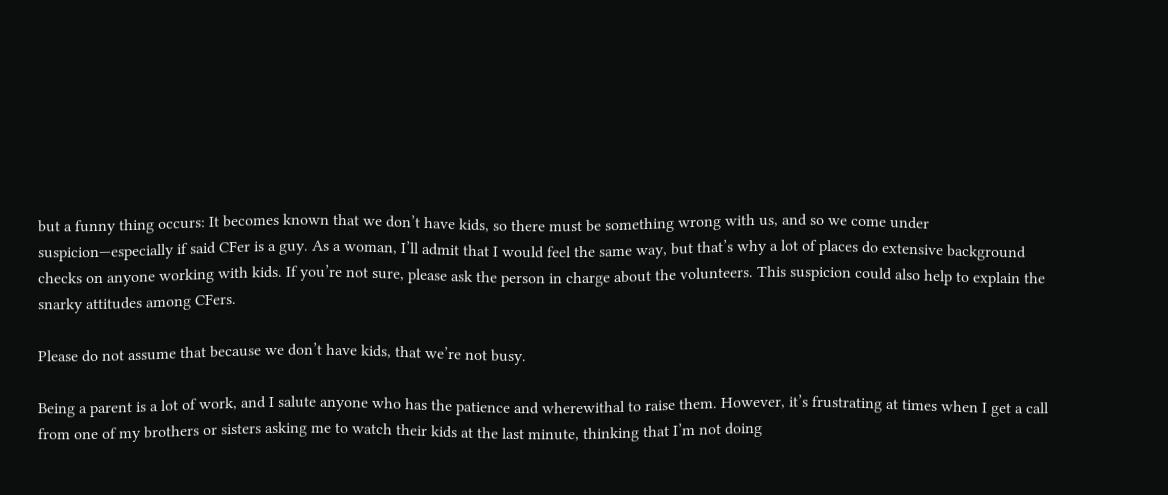but a funny thing occurs: It becomes known that we don’t have kids, so there must be something wrong with us, and so we come under suspicion—especially if said CFer is a guy. As a woman, I’ll admit that I would feel the same way, but that’s why a lot of places do extensive background checks on anyone working with kids. If you’re not sure, please ask the person in charge about the volunteers. This suspicion could also help to explain the snarky attitudes among CFers.

Please do not assume that because we don’t have kids, that we’re not busy.

Being a parent is a lot of work, and I salute anyone who has the patience and wherewithal to raise them. However, it’s frustrating at times when I get a call from one of my brothers or sisters asking me to watch their kids at the last minute, thinking that I’m not doing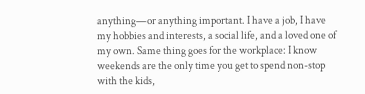anything—or anything important. I have a job, I have my hobbies and interests, a social life, and a loved one of my own. Same thing goes for the workplace: I know weekends are the only time you get to spend non-stop with the kids,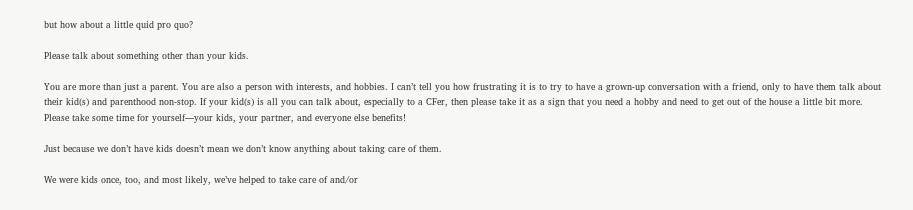but how about a little quid pro quo?

Please talk about something other than your kids.

You are more than just a parent. You are also a person with interests, and hobbies. I can’t tell you how frustrating it is to try to have a grown-up conversation with a friend, only to have them talk about their kid(s) and parenthood non-stop. If your kid(s) is all you can talk about, especially to a CFer, then please take it as a sign that you need a hobby and need to get out of the house a little bit more. Please take some time for yourself—your kids, your partner, and everyone else benefits!

Just because we don’t have kids doesn’t mean we don’t know anything about taking care of them.

We were kids once, too, and most likely, we’ve helped to take care of and/or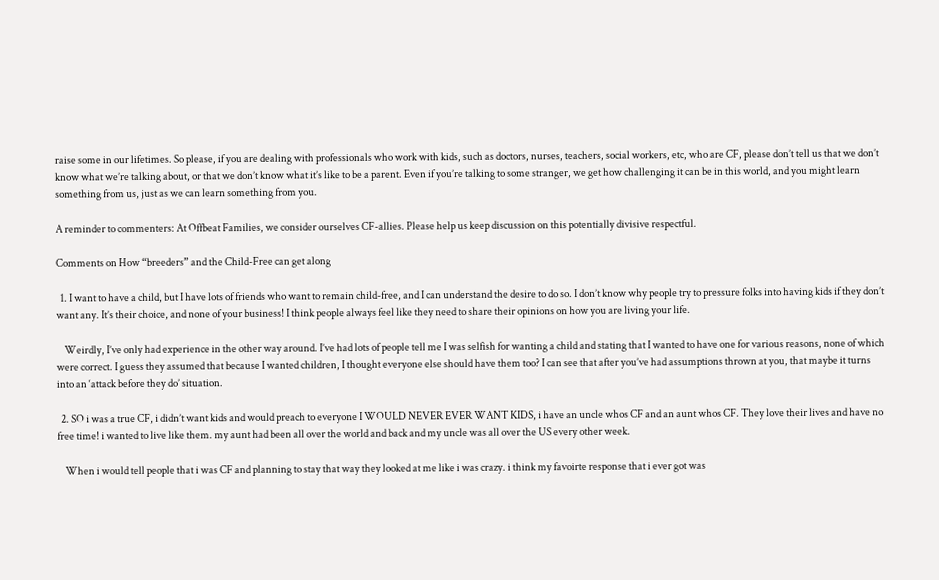raise some in our lifetimes. So please, if you are dealing with professionals who work with kids, such as doctors, nurses, teachers, social workers, etc, who are CF, please don’t tell us that we don’t know what we’re talking about, or that we don’t know what it’s like to be a parent. Even if you’re talking to some stranger, we get how challenging it can be in this world, and you might learn something from us, just as we can learn something from you.

A reminder to commenters: At Offbeat Families, we consider ourselves CF-allies. Please help us keep discussion on this potentially divisive respectful.

Comments on How “breeders” and the Child-Free can get along

  1. I want to have a child, but I have lots of friends who want to remain child-free, and I can understand the desire to do so. I don’t know why people try to pressure folks into having kids if they don’t want any. It’s their choice, and none of your business! I think people always feel like they need to share their opinions on how you are living your life.

    Weirdly, I’ve only had experience in the other way around. I’ve had lots of people tell me I was selfish for wanting a child and stating that I wanted to have one for various reasons, none of which were correct. I guess they assumed that because I wanted children, I thought everyone else should have them too? I can see that after you’ve had assumptions thrown at you, that maybe it turns into an ‘attack before they do’ situation.

  2. SO i was a true CF, i didn’t want kids and would preach to everyone I WOULD NEVER EVER WANT KIDS, i have an uncle whos CF and an aunt whos CF. They love their lives and have no free time! i wanted to live like them. my aunt had been all over the world and back and my uncle was all over the US every other week.

    When i would tell people that i was CF and planning to stay that way they looked at me like i was crazy. i think my favoirte response that i ever got was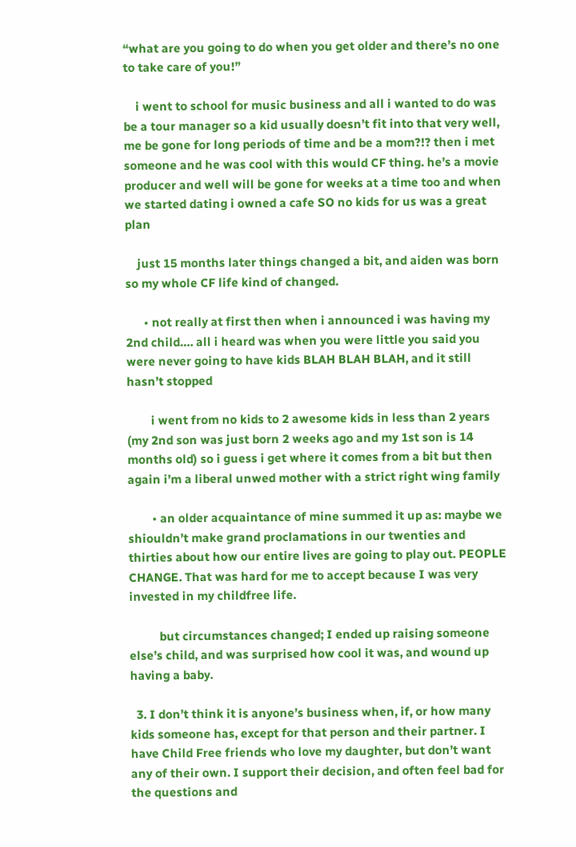“what are you going to do when you get older and there’s no one to take care of you!”

    i went to school for music business and all i wanted to do was be a tour manager so a kid usually doesn’t fit into that very well, me be gone for long periods of time and be a mom?!? then i met someone and he was cool with this would CF thing. he’s a movie producer and well will be gone for weeks at a time too and when we started dating i owned a cafe SO no kids for us was a great plan

    just 15 months later things changed a bit, and aiden was born so my whole CF life kind of changed.

      • not really at first then when i announced i was having my 2nd child…. all i heard was when you were little you said you were never going to have kids BLAH BLAH BLAH, and it still hasn’t stopped

        i went from no kids to 2 awesome kids in less than 2 years (my 2nd son was just born 2 weeks ago and my 1st son is 14 months old) so i guess i get where it comes from a bit but then again i’m a liberal unwed mother with a strict right wing family

        • an older acquaintance of mine summed it up as: maybe we shiouldn’t make grand proclamations in our twenties and thirties about how our entire lives are going to play out. PEOPLE CHANGE. That was hard for me to accept because I was very invested in my childfree life.

          but circumstances changed; I ended up raising someone else’s child, and was surprised how cool it was, and wound up having a baby.

  3. I don’t think it is anyone’s business when, if, or how many kids someone has, except for that person and their partner. I have Child Free friends who love my daughter, but don’t want any of their own. I support their decision, and often feel bad for the questions and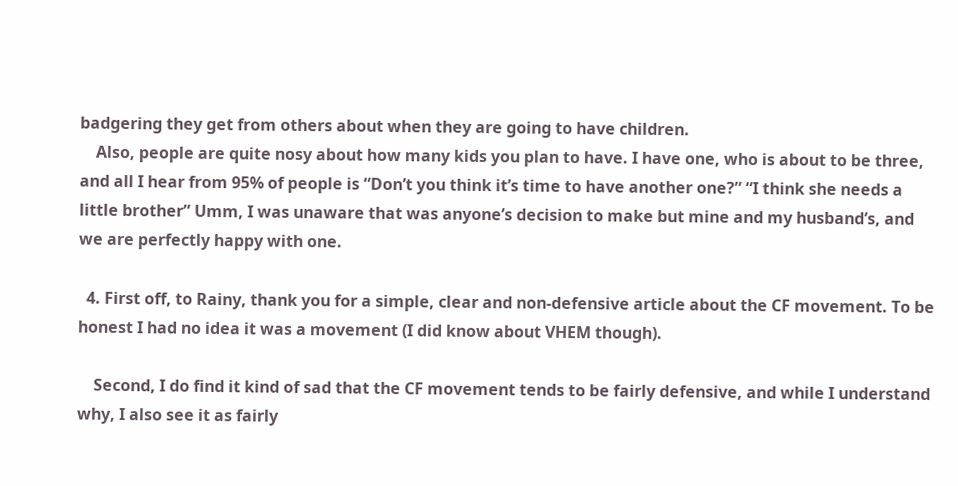badgering they get from others about when they are going to have children.
    Also, people are quite nosy about how many kids you plan to have. I have one, who is about to be three, and all I hear from 95% of people is “Don’t you think it’s time to have another one?” “I think she needs a little brother” Umm, I was unaware that was anyone’s decision to make but mine and my husband’s, and we are perfectly happy with one.

  4. First off, to Rainy, thank you for a simple, clear and non-defensive article about the CF movement. To be honest I had no idea it was a movement (I did know about VHEM though).

    Second, I do find it kind of sad that the CF movement tends to be fairly defensive, and while I understand why, I also see it as fairly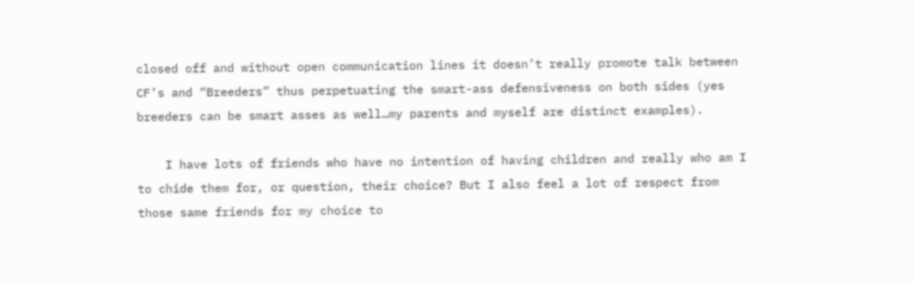closed off and without open communication lines it doesn’t really promote talk between CF’s and “Breeders” thus perpetuating the smart-ass defensiveness on both sides (yes breeders can be smart asses as well…my parents and myself are distinct examples).

    I have lots of friends who have no intention of having children and really who am I to chide them for, or question, their choice? But I also feel a lot of respect from those same friends for my choice to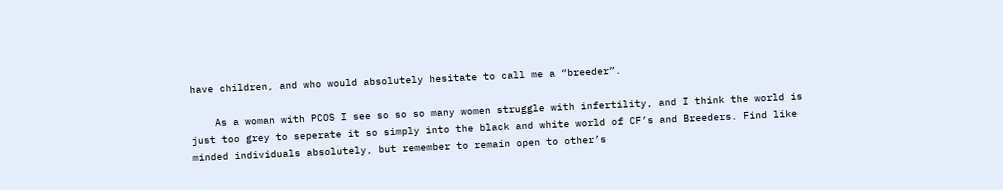have children, and who would absolutely hesitate to call me a “breeder”.

    As a woman with PCOS I see so so so many women struggle with infertility, and I think the world is just too grey to seperate it so simply into the black and white world of CF’s and Breeders. Find like minded individuals absolutely, but remember to remain open to other’s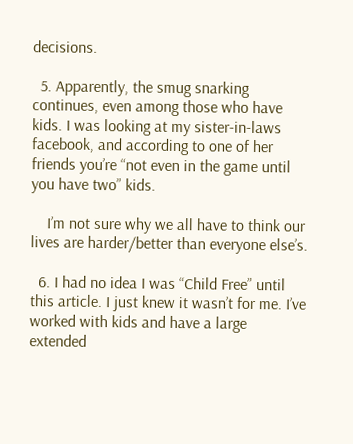decisions.

  5. Apparently, the smug snarking continues, even among those who have kids. I was looking at my sister-in-laws facebook, and according to one of her friends you’re “not even in the game until you have two” kids.

    I’m not sure why we all have to think our lives are harder/better than everyone else’s.

  6. I had no idea I was “Child Free” until this article. I just knew it wasn’t for me. I’ve worked with kids and have a large extended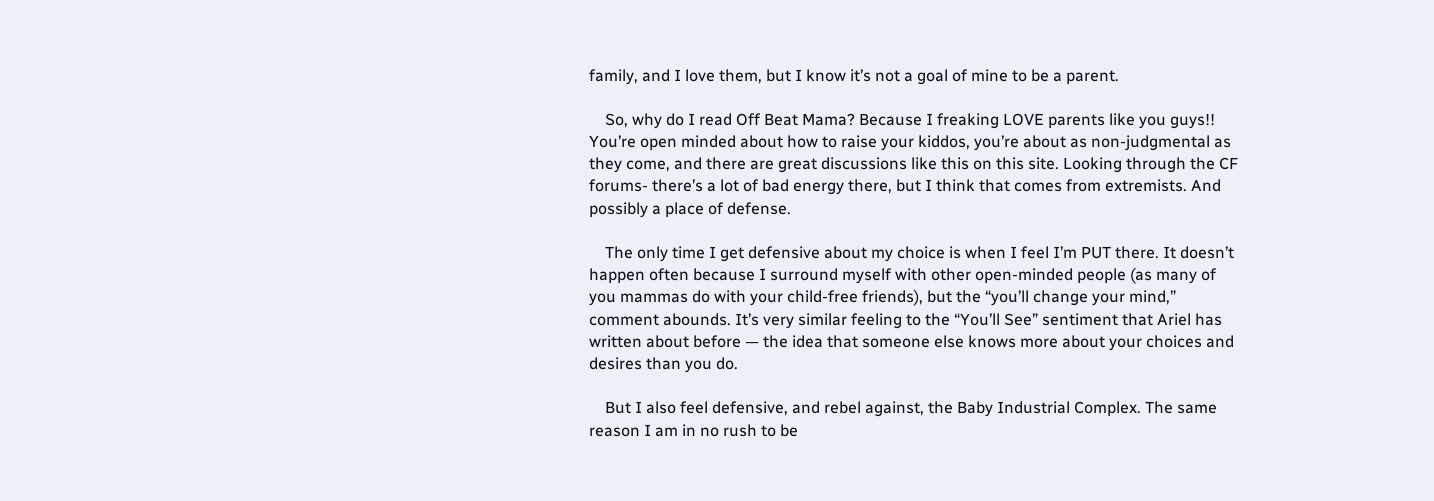family, and I love them, but I know it’s not a goal of mine to be a parent.

    So, why do I read Off Beat Mama? Because I freaking LOVE parents like you guys!! You’re open minded about how to raise your kiddos, you’re about as non-judgmental as they come, and there are great discussions like this on this site. Looking through the CF forums- there’s a lot of bad energy there, but I think that comes from extremists. And possibly a place of defense.

    The only time I get defensive about my choice is when I feel I’m PUT there. It doesn’t happen often because I surround myself with other open-minded people (as many of you mammas do with your child-free friends), but the “you’ll change your mind,” comment abounds. It’s very similar feeling to the “You’ll See” sentiment that Ariel has written about before — the idea that someone else knows more about your choices and desires than you do.

    But I also feel defensive, and rebel against, the Baby Industrial Complex. The same reason I am in no rush to be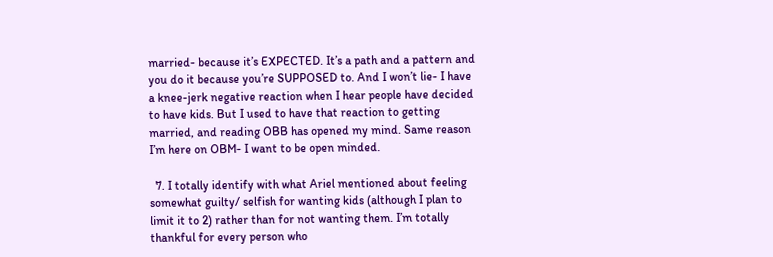married- because it’s EXPECTED. It’s a path and a pattern and you do it because you’re SUPPOSED to. And I won’t lie- I have a knee-jerk negative reaction when I hear people have decided to have kids. But I used to have that reaction to getting married, and reading OBB has opened my mind. Same reason I’m here on OBM- I want to be open minded.

  7. I totally identify with what Ariel mentioned about feeling somewhat guilty/ selfish for wanting kids (although I plan to limit it to 2) rather than for not wanting them. I’m totally thankful for every person who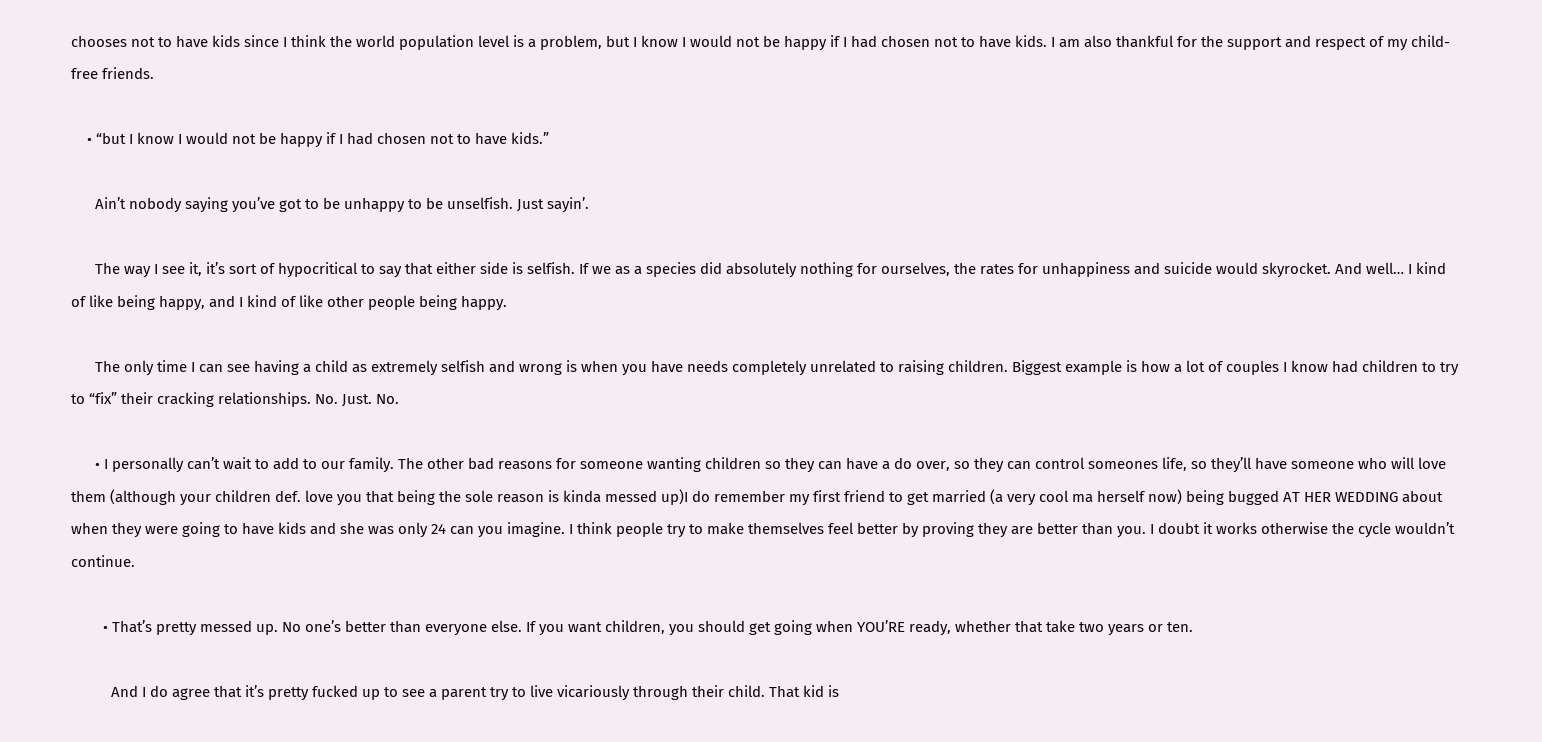chooses not to have kids since I think the world population level is a problem, but I know I would not be happy if I had chosen not to have kids. I am also thankful for the support and respect of my child-free friends.

    • “but I know I would not be happy if I had chosen not to have kids.”

      Ain’t nobody saying you’ve got to be unhappy to be unselfish. Just sayin’.

      The way I see it, it’s sort of hypocritical to say that either side is selfish. If we as a species did absolutely nothing for ourselves, the rates for unhappiness and suicide would skyrocket. And well… I kind of like being happy, and I kind of like other people being happy.

      The only time I can see having a child as extremely selfish and wrong is when you have needs completely unrelated to raising children. Biggest example is how a lot of couples I know had children to try to “fix” their cracking relationships. No. Just. No.

      • I personally can’t wait to add to our family. The other bad reasons for someone wanting children so they can have a do over, so they can control someones life, so they’ll have someone who will love them (although your children def. love you that being the sole reason is kinda messed up)I do remember my first friend to get married (a very cool ma herself now) being bugged AT HER WEDDING about when they were going to have kids and she was only 24 can you imagine. I think people try to make themselves feel better by proving they are better than you. I doubt it works otherwise the cycle wouldn’t continue.

        • That’s pretty messed up. No one’s better than everyone else. If you want children, you should get going when YOU’RE ready, whether that take two years or ten.

          And I do agree that it’s pretty fucked up to see a parent try to live vicariously through their child. That kid is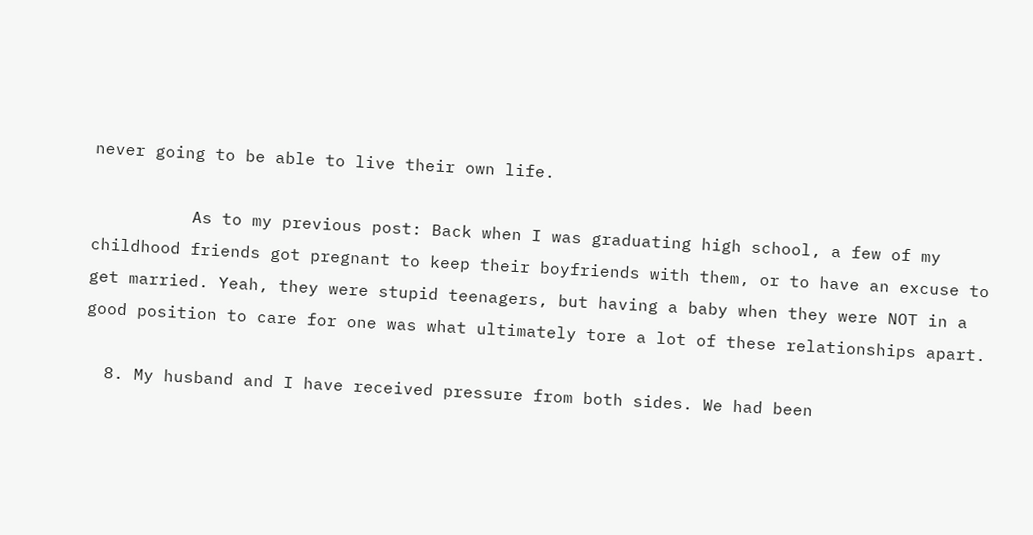never going to be able to live their own life.

          As to my previous post: Back when I was graduating high school, a few of my childhood friends got pregnant to keep their boyfriends with them, or to have an excuse to get married. Yeah, they were stupid teenagers, but having a baby when they were NOT in a good position to care for one was what ultimately tore a lot of these relationships apart.

  8. My husband and I have received pressure from both sides. We had been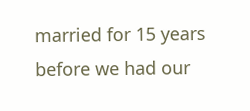married for 15 years before we had our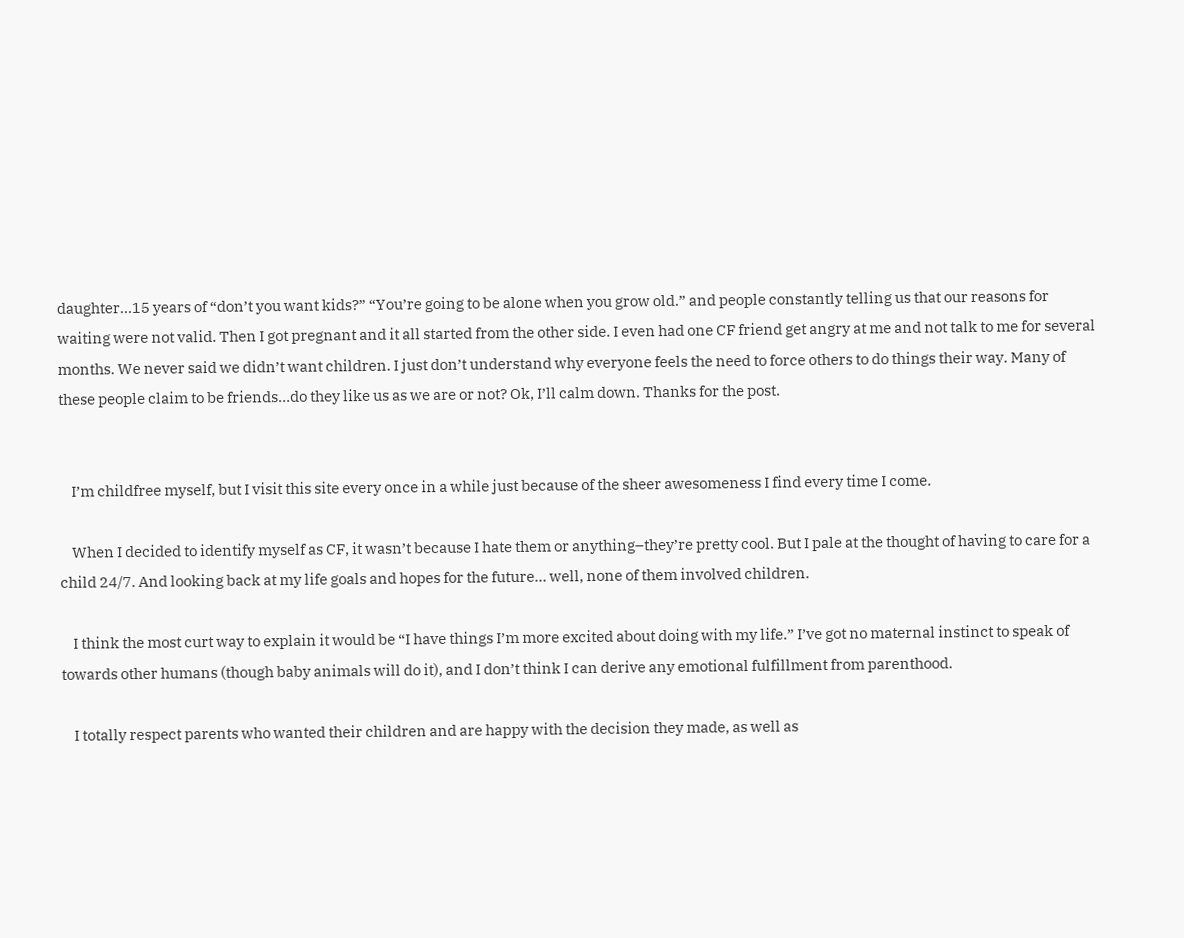daughter…15 years of “don’t you want kids?” “You’re going to be alone when you grow old.” and people constantly telling us that our reasons for waiting were not valid. Then I got pregnant and it all started from the other side. I even had one CF friend get angry at me and not talk to me for several months. We never said we didn’t want children. I just don’t understand why everyone feels the need to force others to do things their way. Many of these people claim to be friends…do they like us as we are or not? Ok, I’ll calm down. Thanks for the post.


    I’m childfree myself, but I visit this site every once in a while just because of the sheer awesomeness I find every time I come.

    When I decided to identify myself as CF, it wasn’t because I hate them or anything–they’re pretty cool. But I pale at the thought of having to care for a child 24/7. And looking back at my life goals and hopes for the future… well, none of them involved children.

    I think the most curt way to explain it would be “I have things I’m more excited about doing with my life.” I’ve got no maternal instinct to speak of towards other humans (though baby animals will do it), and I don’t think I can derive any emotional fulfillment from parenthood.

    I totally respect parents who wanted their children and are happy with the decision they made, as well as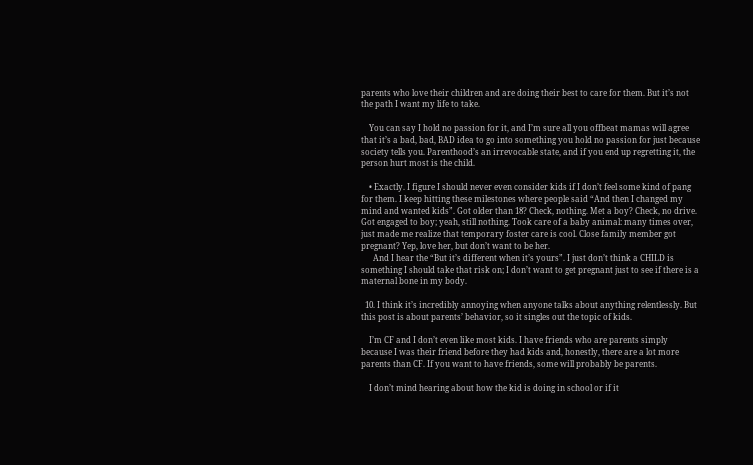parents who love their children and are doing their best to care for them. But it’s not the path I want my life to take.

    You can say I hold no passion for it, and I’m sure all you offbeat mamas will agree that it’s a bad, bad, BAD idea to go into something you hold no passion for just because society tells you. Parenthood’s an irrevocable state, and if you end up regretting it, the person hurt most is the child.

    • Exactly. I figure I should never even consider kids if I don’t feel some kind of pang for them. I keep hitting these milestones where people said “And then I changed my mind and wanted kids”. Got older than 18? Check, nothing. Met a boy? Check, no drive. Got engaged to boy; yeah, still nothing. Took care of a baby animal: many times over, just made me realize that temporary foster care is cool. Close family member got pregnant? Yep, love her, but don’t want to be her.
      And I hear the “But it’s different when it’s yours”. I just don’t think a CHILD is something I should take that risk on; I don’t want to get pregnant just to see if there is a maternal bone in my body.

  10. I think it’s incredibly annoying when anyone talks about anything relentlessly. But this post is about parents’ behavior, so it singles out the topic of kids.

    I’m CF and I don’t even like most kids. I have friends who are parents simply because I was their friend before they had kids and, honestly, there are a lot more parents than CF. If you want to have friends, some will probably be parents.

    I don’t mind hearing about how the kid is doing in school or if it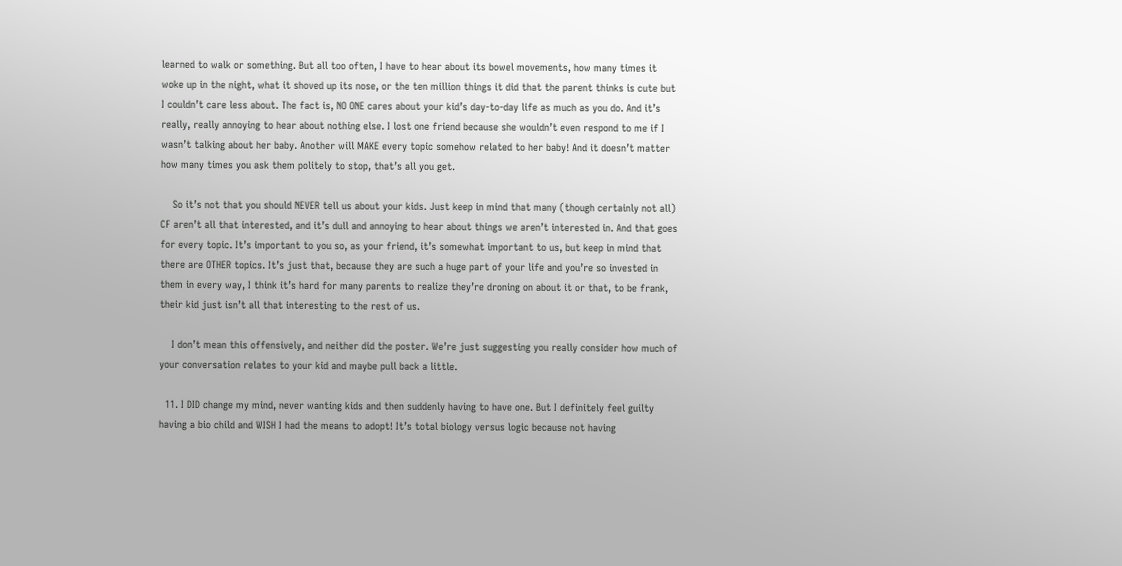learned to walk or something. But all too often, I have to hear about its bowel movements, how many times it woke up in the night, what it shoved up its nose, or the ten million things it did that the parent thinks is cute but I couldn’t care less about. The fact is, NO ONE cares about your kid’s day-to-day life as much as you do. And it’s really, really annoying to hear about nothing else. I lost one friend because she wouldn’t even respond to me if I wasn’t talking about her baby. Another will MAKE every topic somehow related to her baby! And it doesn’t matter how many times you ask them politely to stop, that’s all you get.

    So it’s not that you should NEVER tell us about your kids. Just keep in mind that many (though certainly not all) CF aren’t all that interested, and it’s dull and annoying to hear about things we aren’t interested in. And that goes for every topic. It’s important to you so, as your friend, it’s somewhat important to us, but keep in mind that there are OTHER topics. It’s just that, because they are such a huge part of your life and you’re so invested in them in every way, I think it’s hard for many parents to realize they’re droning on about it or that, to be frank, their kid just isn’t all that interesting to the rest of us.

    I don’t mean this offensively, and neither did the poster. We’re just suggesting you really consider how much of your conversation relates to your kid and maybe pull back a little.

  11. I DID change my mind, never wanting kids and then suddenly having to have one. But I definitely feel guilty having a bio child and WISH I had the means to adopt! It’s total biology versus logic because not having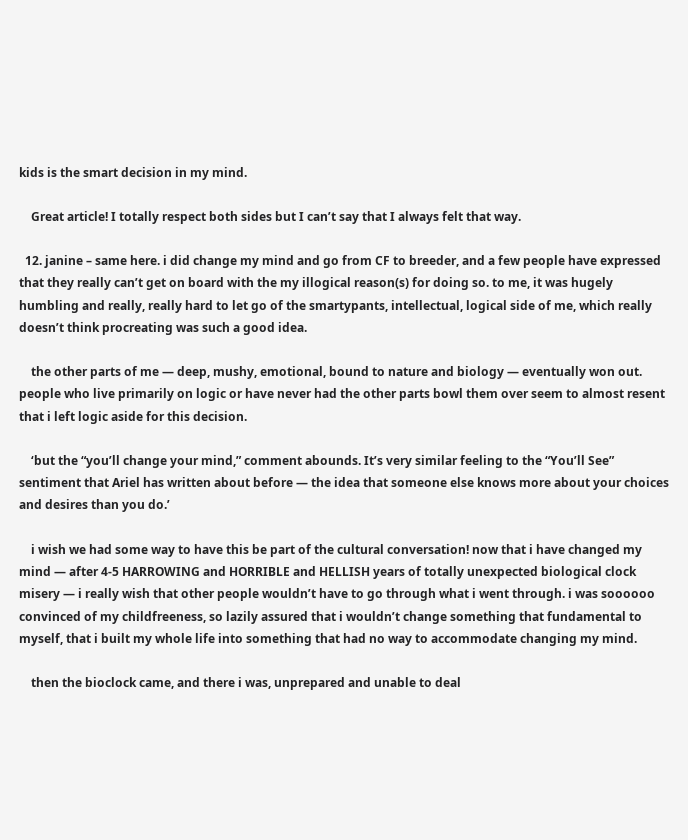kids is the smart decision in my mind.

    Great article! I totally respect both sides but I can’t say that I always felt that way.

  12. janine – same here. i did change my mind and go from CF to breeder, and a few people have expressed that they really can’t get on board with the my illogical reason(s) for doing so. to me, it was hugely humbling and really, really hard to let go of the smartypants, intellectual, logical side of me, which really doesn’t think procreating was such a good idea.

    the other parts of me — deep, mushy, emotional, bound to nature and biology — eventually won out. people who live primarily on logic or have never had the other parts bowl them over seem to almost resent that i left logic aside for this decision.

    ‘but the “you’ll change your mind,” comment abounds. It’s very similar feeling to the “You’ll See” sentiment that Ariel has written about before — the idea that someone else knows more about your choices and desires than you do.’

    i wish we had some way to have this be part of the cultural conversation! now that i have changed my mind — after 4-5 HARROWING and HORRIBLE and HELLISH years of totally unexpected biological clock misery — i really wish that other people wouldn’t have to go through what i went through. i was soooooo convinced of my childfreeness, so lazily assured that i wouldn’t change something that fundamental to myself, that i built my whole life into something that had no way to accommodate changing my mind.

    then the bioclock came, and there i was, unprepared and unable to deal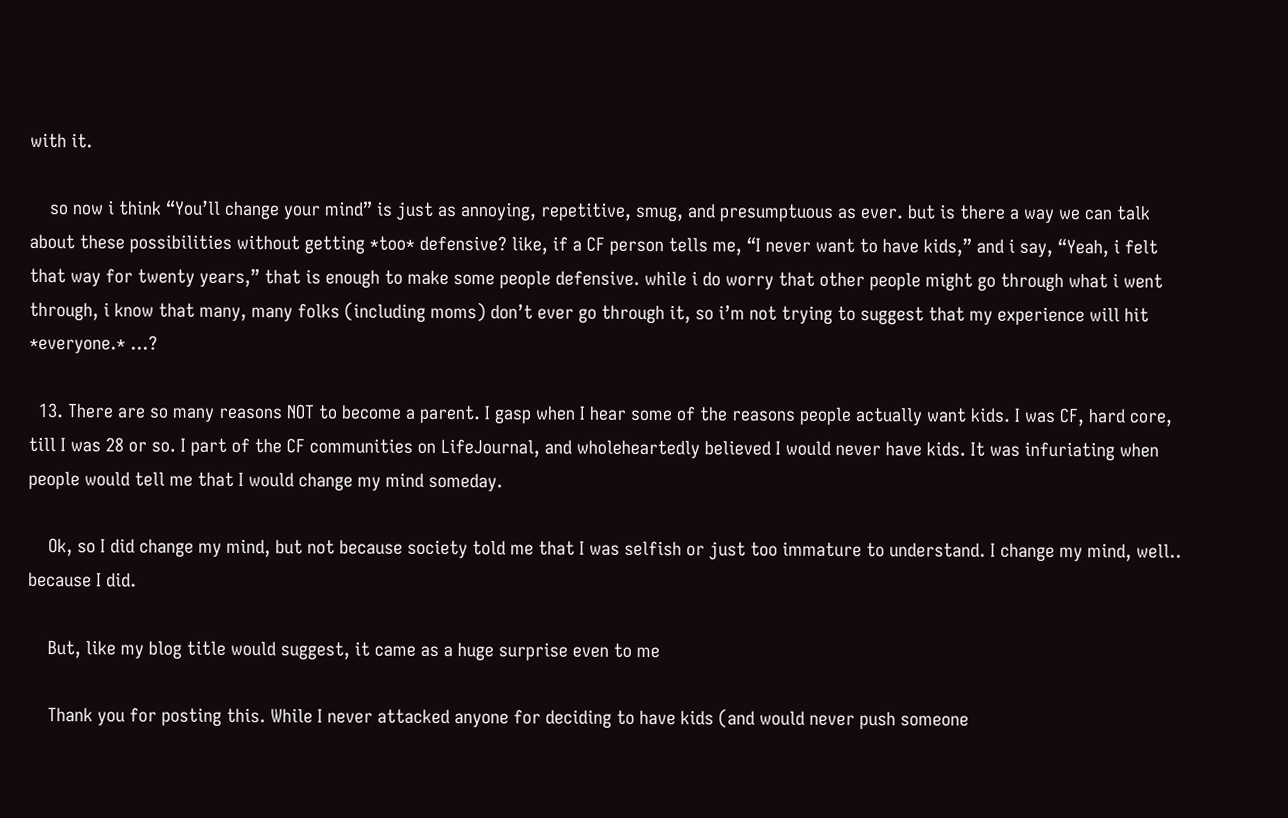with it.

    so now i think “You’ll change your mind” is just as annoying, repetitive, smug, and presumptuous as ever. but is there a way we can talk about these possibilities without getting *too* defensive? like, if a CF person tells me, “I never want to have kids,” and i say, “Yeah, i felt that way for twenty years,” that is enough to make some people defensive. while i do worry that other people might go through what i went through, i know that many, many folks (including moms) don’t ever go through it, so i’m not trying to suggest that my experience will hit *everyone.* …?

  13. There are so many reasons NOT to become a parent. I gasp when I hear some of the reasons people actually want kids. I was CF, hard core, till I was 28 or so. I part of the CF communities on LifeJournal, and wholeheartedly believed I would never have kids. It was infuriating when people would tell me that I would change my mind someday.

    Ok, so I did change my mind, but not because society told me that I was selfish or just too immature to understand. I change my mind, well.. because I did.

    But, like my blog title would suggest, it came as a huge surprise even to me

    Thank you for posting this. While I never attacked anyone for deciding to have kids (and would never push someone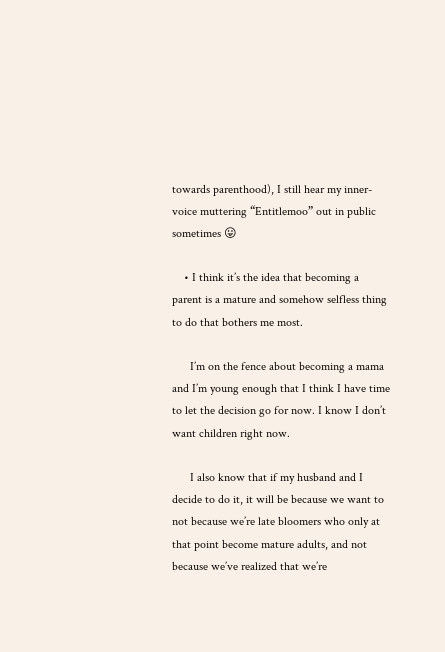towards parenthood), I still hear my inner-voice muttering “Entitlemoo” out in public sometimes 😛

    • I think it’s the idea that becoming a parent is a mature and somehow selfless thing to do that bothers me most.

      I’m on the fence about becoming a mama and I’m young enough that I think I have time to let the decision go for now. I know I don’t want children right now.

      I also know that if my husband and I decide to do it, it will be because we want to not because we’re late bloomers who only at that point become mature adults, and not because we’ve realized that we’re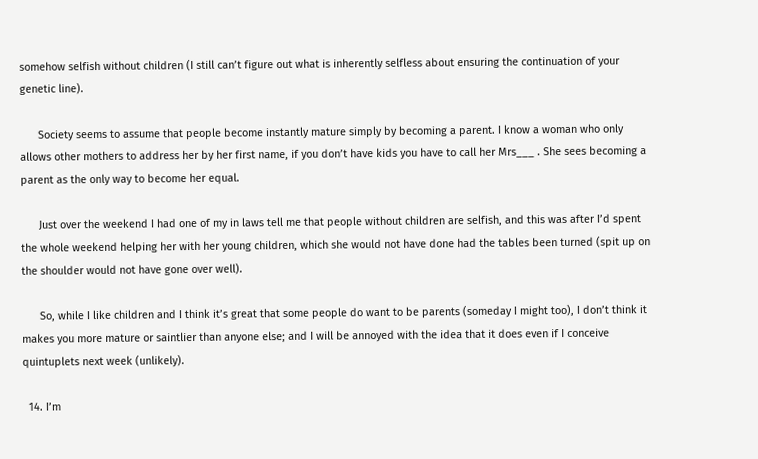somehow selfish without children (I still can’t figure out what is inherently selfless about ensuring the continuation of your genetic line).

      Society seems to assume that people become instantly mature simply by becoming a parent. I know a woman who only allows other mothers to address her by her first name, if you don’t have kids you have to call her Mrs___ . She sees becoming a parent as the only way to become her equal.

      Just over the weekend I had one of my in laws tell me that people without children are selfish, and this was after I’d spent the whole weekend helping her with her young children, which she would not have done had the tables been turned (spit up on the shoulder would not have gone over well).

      So, while I like children and I think it’s great that some people do want to be parents (someday I might too), I don’t think it makes you more mature or saintlier than anyone else; and I will be annoyed with the idea that it does even if I conceive quintuplets next week (unlikely).

  14. I’m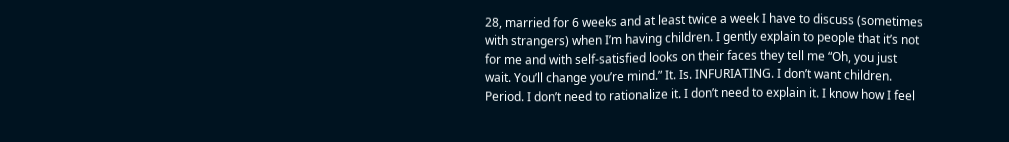28, married for 6 weeks and at least twice a week I have to discuss (sometimes with strangers) when I’m having children. I gently explain to people that it’s not for me and with self-satisfied looks on their faces they tell me “Oh, you just wait. You’ll change you’re mind.” It. Is. INFURIATING. I don’t want children. Period. I don’t need to rationalize it. I don’t need to explain it. I know how I feel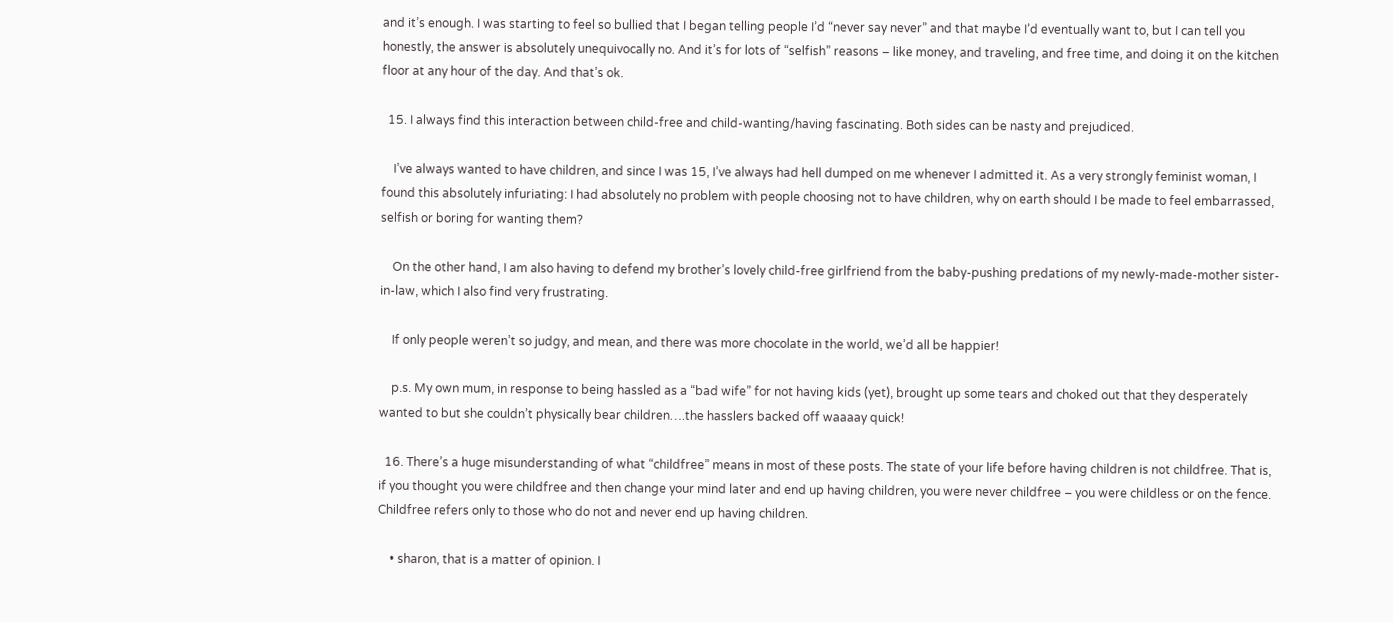and it’s enough. I was starting to feel so bullied that I began telling people I’d “never say never” and that maybe I’d eventually want to, but I can tell you honestly, the answer is absolutely unequivocally no. And it’s for lots of “selfish” reasons – like money, and traveling, and free time, and doing it on the kitchen floor at any hour of the day. And that’s ok.

  15. I always find this interaction between child-free and child-wanting/having fascinating. Both sides can be nasty and prejudiced.

    I’ve always wanted to have children, and since I was 15, I’ve always had hell dumped on me whenever I admitted it. As a very strongly feminist woman, I found this absolutely infuriating: I had absolutely no problem with people choosing not to have children, why on earth should I be made to feel embarrassed, selfish or boring for wanting them?

    On the other hand, I am also having to defend my brother’s lovely child-free girlfriend from the baby-pushing predations of my newly-made-mother sister-in-law, which I also find very frustrating.

    If only people weren’t so judgy, and mean, and there was more chocolate in the world, we’d all be happier!

    p.s. My own mum, in response to being hassled as a “bad wife” for not having kids (yet), brought up some tears and choked out that they desperately wanted to but she couldn’t physically bear children….the hasslers backed off waaaay quick!

  16. There’s a huge misunderstanding of what “childfree” means in most of these posts. The state of your life before having children is not childfree. That is, if you thought you were childfree and then change your mind later and end up having children, you were never childfree – you were childless or on the fence. Childfree refers only to those who do not and never end up having children.

    • sharon, that is a matter of opinion. I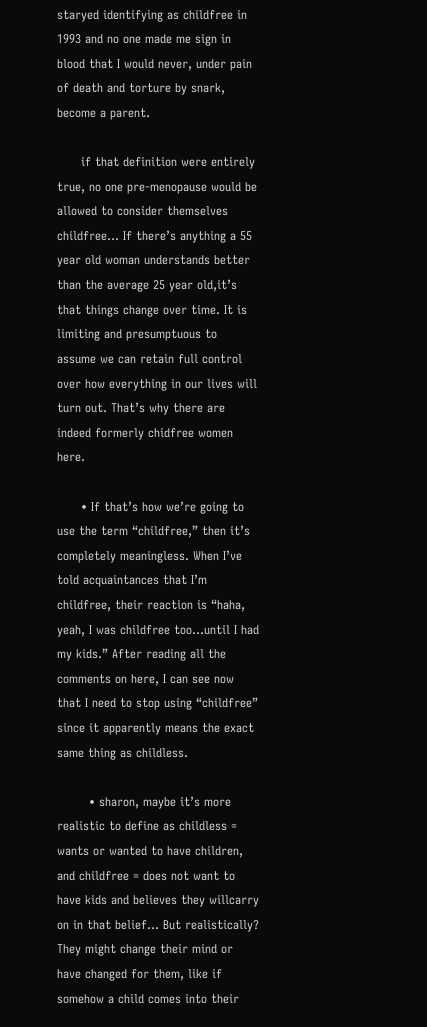staryed identifying as childfree in 1993 and no one made me sign in blood that I would never, under pain of death and torture by snark, become a parent.

      if that definition were entirely true, no one pre-menopause would be allowed to consider themselves childfree… If there’s anything a 55 year old woman understands better than the average 25 year old,it’s that things change over time. It is limiting and presumptuous to assume we can retain full control over how everything in our lives will turn out. That’s why there are indeed formerly chidfree women here.

      • If that’s how we’re going to use the term “childfree,” then it’s completely meaningless. When I’ve told acquaintances that I’m childfree, their reaction is “haha, yeah, I was childfree too…until I had my kids.” After reading all the comments on here, I can see now that I need to stop using “childfree” since it apparently means the exact same thing as childless.

        • sharon, maybe it’s more realistic to define as childless = wants or wanted to have children, and childfree = does not want to have kids and believes they willcarry on in that belief… But realistically? They might change their mind or have changed for them, like if somehow a child comes into their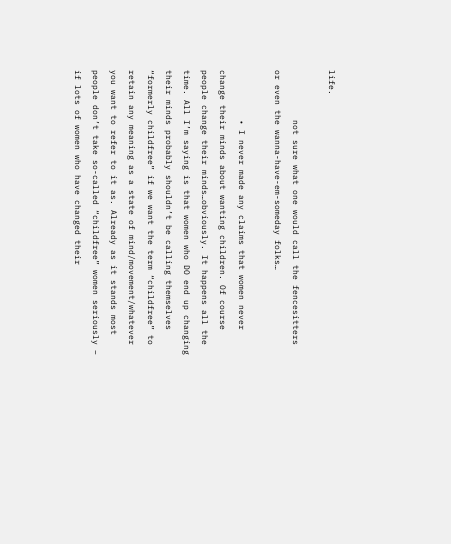life.

          not sure what one would call the fencesitters or even the wanna-have-em-someday folks…

          • I never made any claims that women never change their minds about wanting children. Of course people change their minds…obviously. It happens all the time. All I’m saying is that women who DO end up changing their minds probably shouldn’t be calling themselves “formerly childfree” if we want the term “childfree” to retain any meaning as a state of mind/movement/whatever you want to refer to it as. Already as it stands most people don’t take so-called “childfree” women seriously – if lots of women who have changed their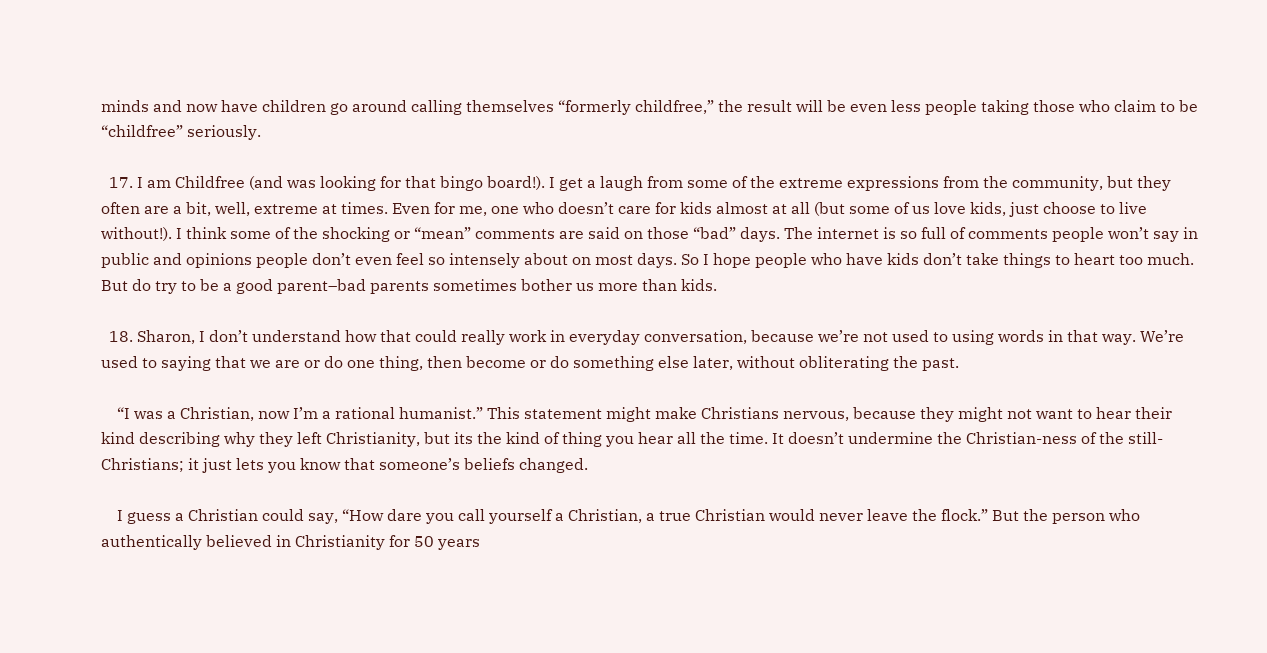minds and now have children go around calling themselves “formerly childfree,” the result will be even less people taking those who claim to be “childfree” seriously.

  17. I am Childfree (and was looking for that bingo board!). I get a laugh from some of the extreme expressions from the community, but they often are a bit, well, extreme at times. Even for me, one who doesn’t care for kids almost at all (but some of us love kids, just choose to live without!). I think some of the shocking or “mean” comments are said on those “bad” days. The internet is so full of comments people won’t say in public and opinions people don’t even feel so intensely about on most days. So I hope people who have kids don’t take things to heart too much. But do try to be a good parent–bad parents sometimes bother us more than kids.

  18. Sharon, I don’t understand how that could really work in everyday conversation, because we’re not used to using words in that way. We’re used to saying that we are or do one thing, then become or do something else later, without obliterating the past.

    “I was a Christian, now I’m a rational humanist.” This statement might make Christians nervous, because they might not want to hear their kind describing why they left Christianity, but its the kind of thing you hear all the time. It doesn’t undermine the Christian-ness of the still-Christians; it just lets you know that someone’s beliefs changed.

    I guess a Christian could say, “How dare you call yourself a Christian, a true Christian would never leave the flock.” But the person who authentically believed in Christianity for 50 years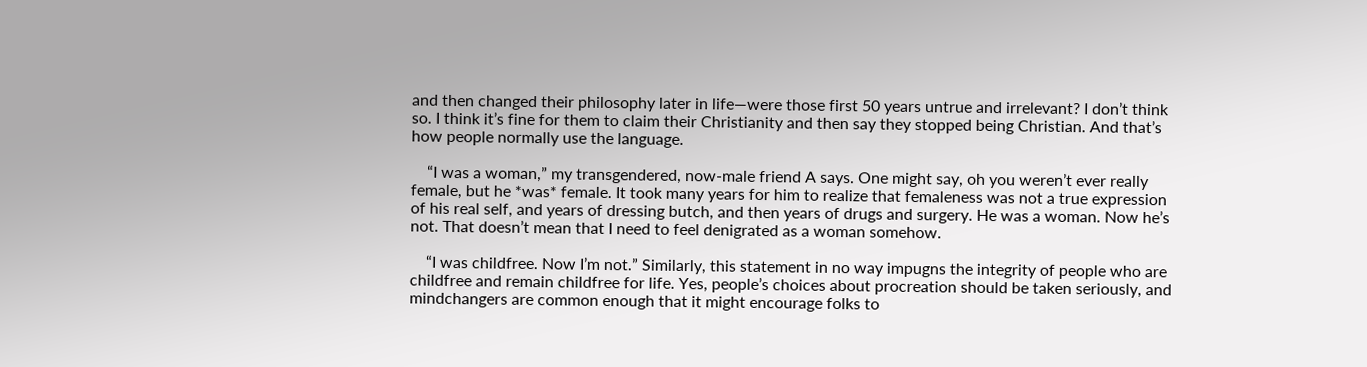and then changed their philosophy later in life—were those first 50 years untrue and irrelevant? I don’t think so. I think it’s fine for them to claim their Christianity and then say they stopped being Christian. And that’s how people normally use the language.

    “I was a woman,” my transgendered, now-male friend A says. One might say, oh you weren’t ever really female, but he *was* female. It took many years for him to realize that femaleness was not a true expression of his real self, and years of dressing butch, and then years of drugs and surgery. He was a woman. Now he’s not. That doesn’t mean that I need to feel denigrated as a woman somehow.

    “I was childfree. Now I’m not.” Similarly, this statement in no way impugns the integrity of people who are childfree and remain childfree for life. Yes, people’s choices about procreation should be taken seriously, and mindchangers are common enough that it might encourage folks to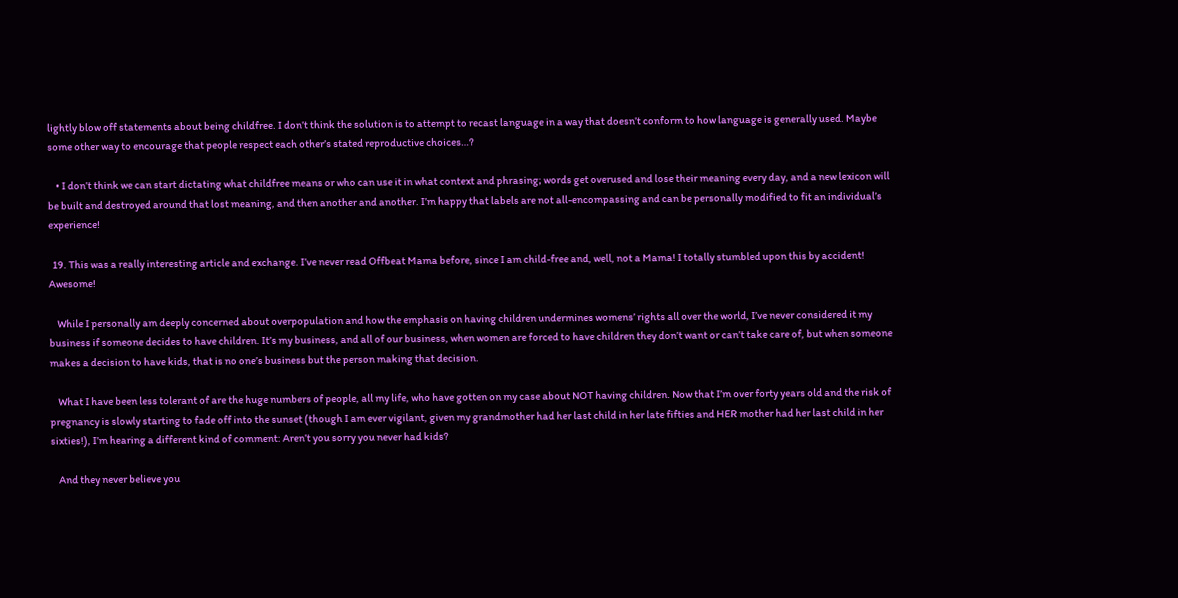lightly blow off statements about being childfree. I don’t think the solution is to attempt to recast language in a way that doesn’t conform to how language is generally used. Maybe some other way to encourage that people respect each other’s stated reproductive choices…?

    • I don’t think we can start dictating what childfree means or who can use it in what context and phrasing; words get overused and lose their meaning every day, and a new lexicon will be built and destroyed around that lost meaning, and then another and another. I’m happy that labels are not all-encompassing and can be personally modified to fit an individual’s experience!

  19. This was a really interesting article and exchange. I’ve never read Offbeat Mama before, since I am child-free and, well, not a Mama! I totally stumbled upon this by accident! Awesome!

    While I personally am deeply concerned about overpopulation and how the emphasis on having children undermines womens’ rights all over the world, I’ve never considered it my business if someone decides to have children. It’s my business, and all of our business, when women are forced to have children they don’t want or can’t take care of, but when someone makes a decision to have kids, that is no one’s business but the person making that decision.

    What I have been less tolerant of are the huge numbers of people, all my life, who have gotten on my case about NOT having children. Now that I’m over forty years old and the risk of pregnancy is slowly starting to fade off into the sunset (though I am ever vigilant, given my grandmother had her last child in her late fifties and HER mother had her last child in her sixties!), I’m hearing a different kind of comment: Aren’t you sorry you never had kids?

    And they never believe you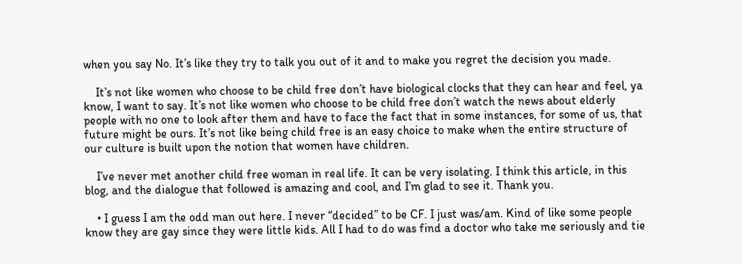when you say No. It’s like they try to talk you out of it and to make you regret the decision you made.

    It’s not like women who choose to be child free don’t have biological clocks that they can hear and feel, ya know, I want to say. It’s not like women who choose to be child free don’t watch the news about elderly people with no one to look after them and have to face the fact that in some instances, for some of us, that future might be ours. It’s not like being child free is an easy choice to make when the entire structure of our culture is built upon the notion that women have children.

    I’ve never met another child free woman in real life. It can be very isolating. I think this article, in this blog, and the dialogue that followed is amazing and cool, and I’m glad to see it. Thank you.

    • I guess I am the odd man out here. I never “decided” to be CF. I just was/am. Kind of like some people know they are gay since they were little kids. All I had to do was find a doctor who take me seriously and tie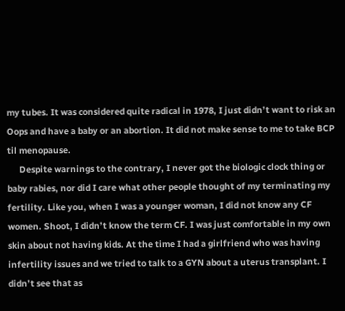my tubes. It was considered quite radical in 1978, I just didn’t want to risk an Oops and have a baby or an abortion. It did not make sense to me to take BCP til menopause.
      Despite warnings to the contrary, I never got the biologic clock thing or baby rabies, nor did I care what other people thought of my terminating my fertility. Like you, when I was a younger woman, I did not know any CF women. Shoot, I didn’t know the term CF. I was just comfortable in my own skin about not having kids. At the time I had a girlfriend who was having infertility issues and we tried to talk to a GYN about a uterus transplant. I didn’t see that as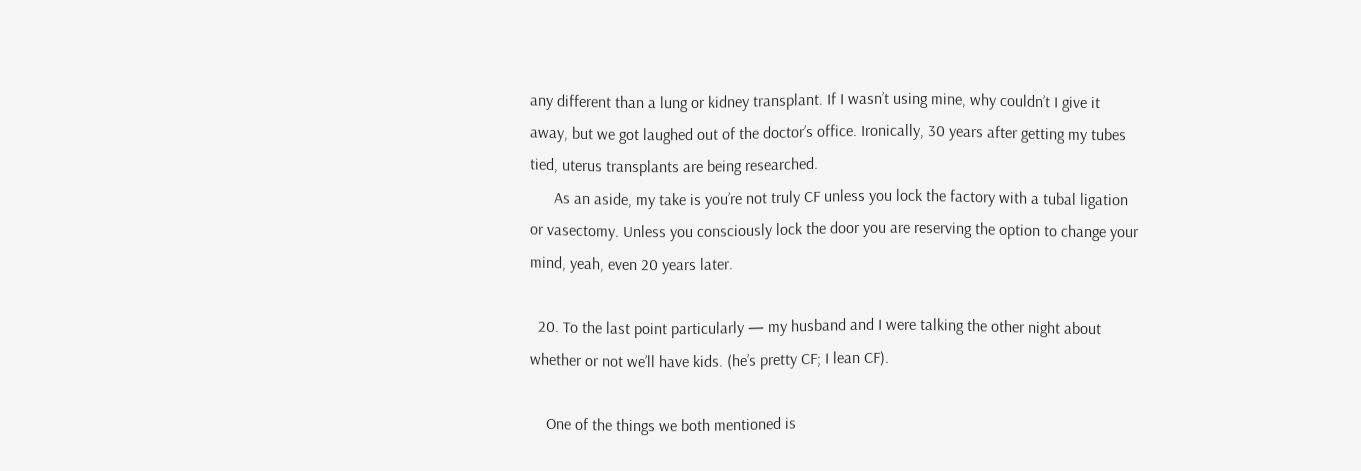any different than a lung or kidney transplant. If I wasn’t using mine, why couldn’t I give it away, but we got laughed out of the doctor’s office. Ironically, 30 years after getting my tubes tied, uterus transplants are being researched.
      As an aside, my take is you’re not truly CF unless you lock the factory with a tubal ligation or vasectomy. Unless you consciously lock the door you are reserving the option to change your mind, yeah, even 20 years later.

  20. To the last point particularly — my husband and I were talking the other night about whether or not we’ll have kids. (he’s pretty CF; I lean CF).

    One of the things we both mentioned is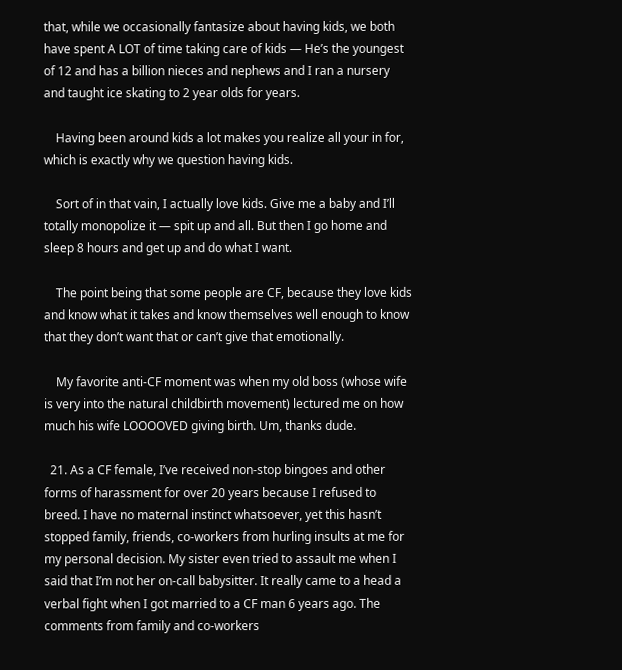that, while we occasionally fantasize about having kids, we both have spent A LOT of time taking care of kids — He’s the youngest of 12 and has a billion nieces and nephews and I ran a nursery and taught ice skating to 2 year olds for years.

    Having been around kids a lot makes you realize all your in for, which is exactly why we question having kids.

    Sort of in that vain, I actually love kids. Give me a baby and I’ll totally monopolize it — spit up and all. But then I go home and sleep 8 hours and get up and do what I want.

    The point being that some people are CF, because they love kids and know what it takes and know themselves well enough to know that they don’t want that or can’t give that emotionally.

    My favorite anti-CF moment was when my old boss (whose wife is very into the natural childbirth movement) lectured me on how much his wife LOOOOVED giving birth. Um, thanks dude.

  21. As a CF female, I’ve received non-stop bingoes and other forms of harassment for over 20 years because I refused to breed. I have no maternal instinct whatsoever, yet this hasn’t stopped family, friends, co-workers from hurling insults at me for my personal decision. My sister even tried to assault me when I said that I’m not her on-call babysitter. It really came to a head a verbal fight when I got married to a CF man 6 years ago. The comments from family and co-workers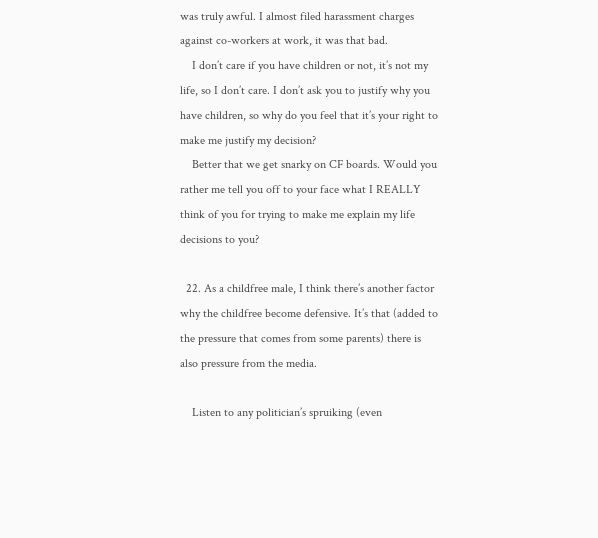was truly awful. I almost filed harassment charges against co-workers at work, it was that bad.
    I don’t care if you have children or not, it’s not my life, so I don’t care. I don’t ask you to justify why you have children, so why do you feel that it’s your right to make me justify my decision?
    Better that we get snarky on CF boards. Would you rather me tell you off to your face what I REALLY think of you for trying to make me explain my life decisions to you?

  22. As a childfree male, I think there’s another factor why the childfree become defensive. It’s that (added to the pressure that comes from some parents) there is also pressure from the media.

    Listen to any politician’s spruiking (even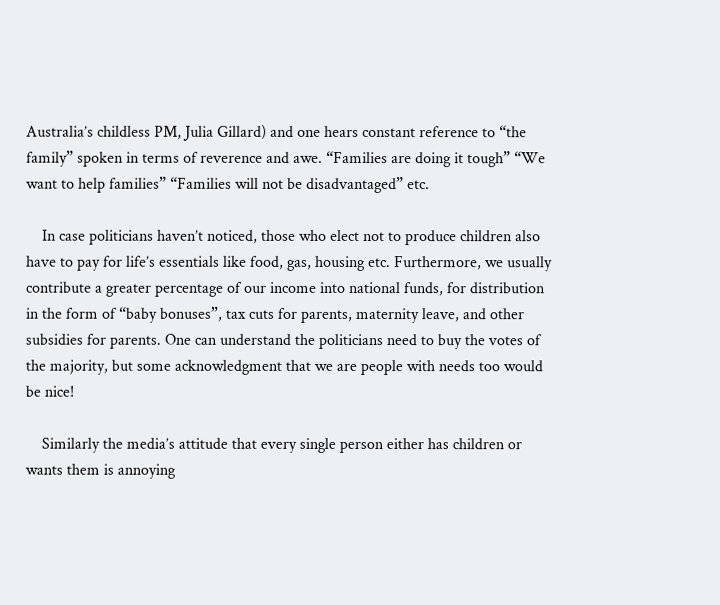Australia’s childless PM, Julia Gillard) and one hears constant reference to “the family” spoken in terms of reverence and awe. “Families are doing it tough” “We want to help families” “Families will not be disadvantaged” etc.

    In case politicians haven’t noticed, those who elect not to produce children also have to pay for life’s essentials like food, gas, housing etc. Furthermore, we usually contribute a greater percentage of our income into national funds, for distribution in the form of “baby bonuses”, tax cuts for parents, maternity leave, and other subsidies for parents. One can understand the politicians need to buy the votes of the majority, but some acknowledgment that we are people with needs too would be nice!

    Similarly the media’s attitude that every single person either has children or wants them is annoying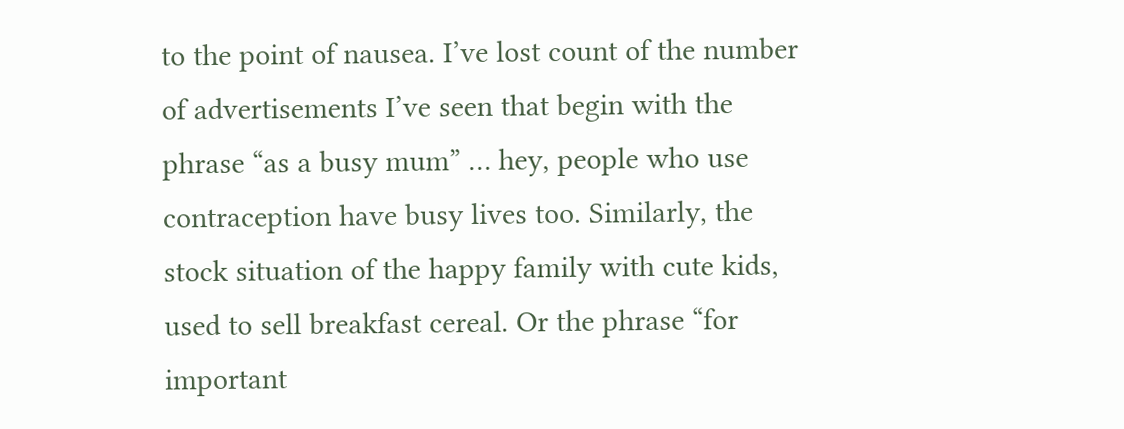to the point of nausea. I’ve lost count of the number of advertisements I’ve seen that begin with the phrase “as a busy mum” … hey, people who use contraception have busy lives too. Similarly, the stock situation of the happy family with cute kids, used to sell breakfast cereal. Or the phrase “for important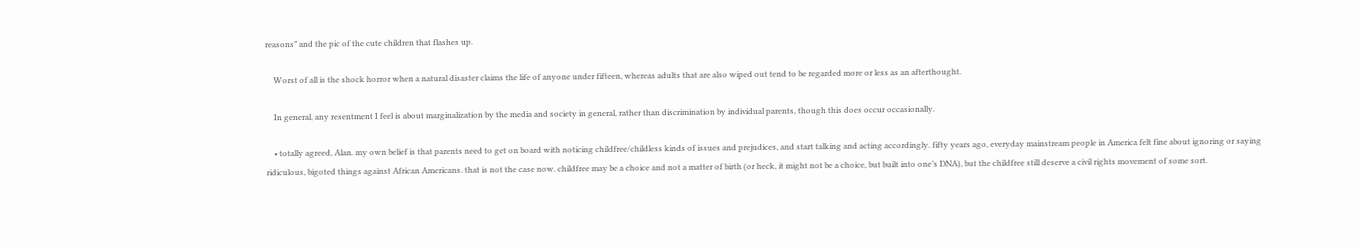reasons” and the pic of the cute children that flashes up.

    Worst of all is the shock horror when a natural disaster claims the life of anyone under fifteen, whereas adults that are also wiped out tend to be regarded more or less as an afterthought.

    In general, any resentment I feel is about marginalization by the media and society in general, rather than discrimination by individual parents, though this does occur occasionally.

    • totally agreed, Alan. my own belief is that parents need to get on board with noticing childfree/childless kinds of issues and prejudices, and start talking and acting accordingly. fifty years ago, everyday mainstream people in America felt fine about ignoring or saying ridiculous, bigoted things against African Americans. that is not the case now. childfree may be a choice and not a matter of birth (or heck, it might not be a choice, but built into one’s DNA), but the childfree still deserve a civil rights movement of some sort.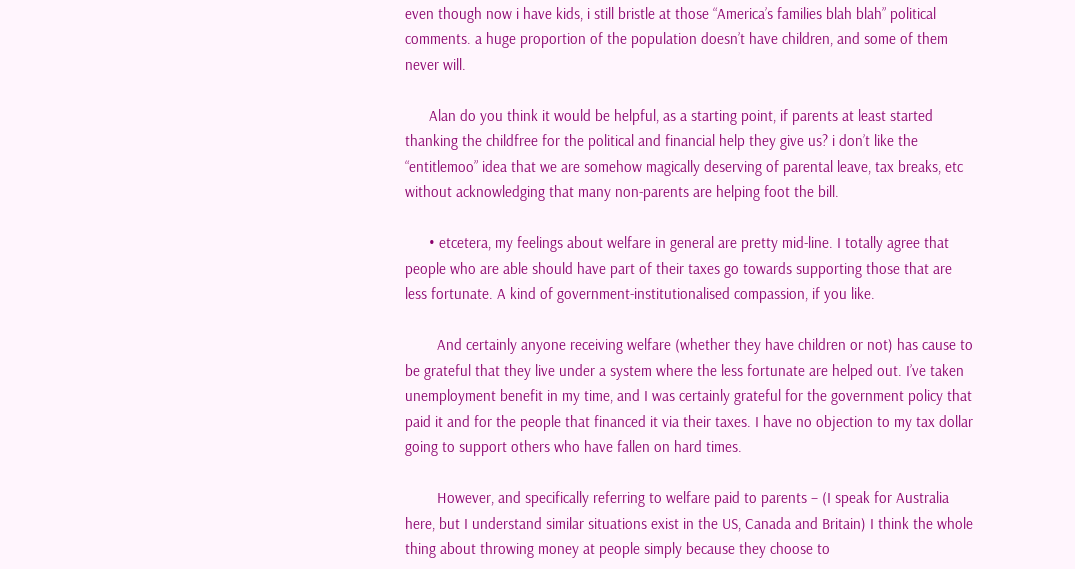even though now i have kids, i still bristle at those “America’s families blah blah” political comments. a huge proportion of the population doesn’t have children, and some of them never will.

      Alan do you think it would be helpful, as a starting point, if parents at least started thanking the childfree for the political and financial help they give us? i don’t like the “entitlemoo” idea that we are somehow magically deserving of parental leave, tax breaks, etc without acknowledging that many non-parents are helping foot the bill.

      • etcetera, my feelings about welfare in general are pretty mid-line. I totally agree that people who are able should have part of their taxes go towards supporting those that are less fortunate. A kind of government-institutionalised compassion, if you like.

        And certainly anyone receiving welfare (whether they have children or not) has cause to be grateful that they live under a system where the less fortunate are helped out. I’ve taken unemployment benefit in my time, and I was certainly grateful for the government policy that paid it and for the people that financed it via their taxes. I have no objection to my tax dollar going to support others who have fallen on hard times.

        However, and specifically referring to welfare paid to parents – (I speak for Australia here, but I understand similar situations exist in the US, Canada and Britain) I think the whole thing about throwing money at people simply because they choose to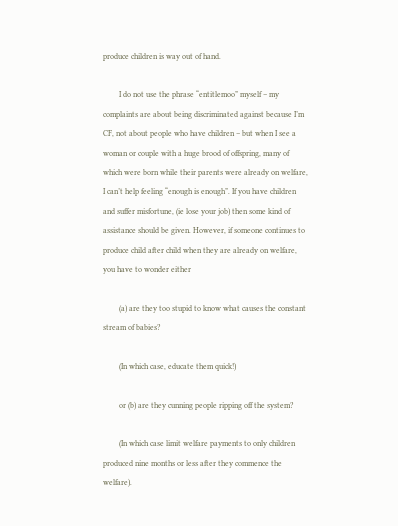produce children is way out of hand.

        I do not use the phrase “entitlemoo” myself – my complaints are about being discriminated against because I’m CF, not about people who have children – but when I see a woman or couple with a huge brood of offspring, many of which were born while their parents were already on welfare, I can’t help feeling “enough is enough”. If you have children and suffer misfortune, (ie lose your job) then some kind of assistance should be given. However, if someone continues to produce child after child when they are already on welfare, you have to wonder either

        (a) are they too stupid to know what causes the constant stream of babies?

        (In which case, educate them quick!)

        or (b) are they cunning people ripping off the system?

        (In which case limit welfare payments to only children produced nine months or less after they commence the welfare).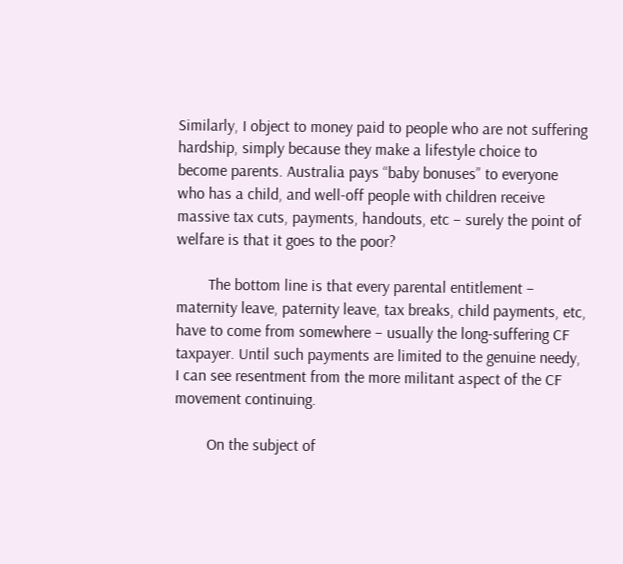Similarly, I object to money paid to people who are not suffering hardship, simply because they make a lifestyle choice to become parents. Australia pays “baby bonuses” to everyone who has a child, and well-off people with children receive massive tax cuts, payments, handouts, etc – surely the point of welfare is that it goes to the poor?

        The bottom line is that every parental entitlement – maternity leave, paternity leave, tax breaks, child payments, etc, have to come from somewhere – usually the long-suffering CF taxpayer. Until such payments are limited to the genuine needy, I can see resentment from the more militant aspect of the CF movement continuing.

        On the subject of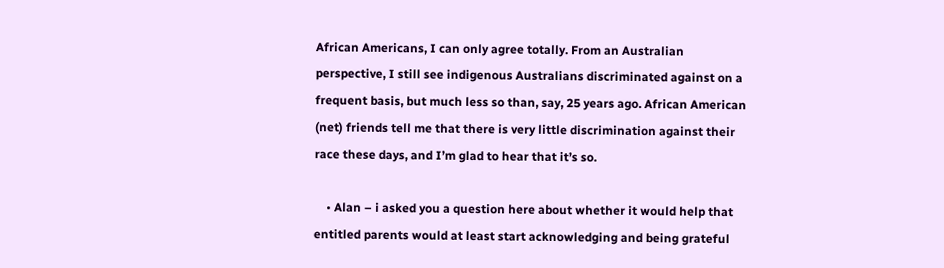African Americans, I can only agree totally. From an Australian perspective, I still see indigenous Australians discriminated against on a frequent basis, but much less so than, say, 25 years ago. African American (net) friends tell me that there is very little discrimination against their race these days, and I’m glad to hear that it’s so.

    • Alan – i asked you a question here about whether it would help that entitled parents would at least start acknowledging and being grateful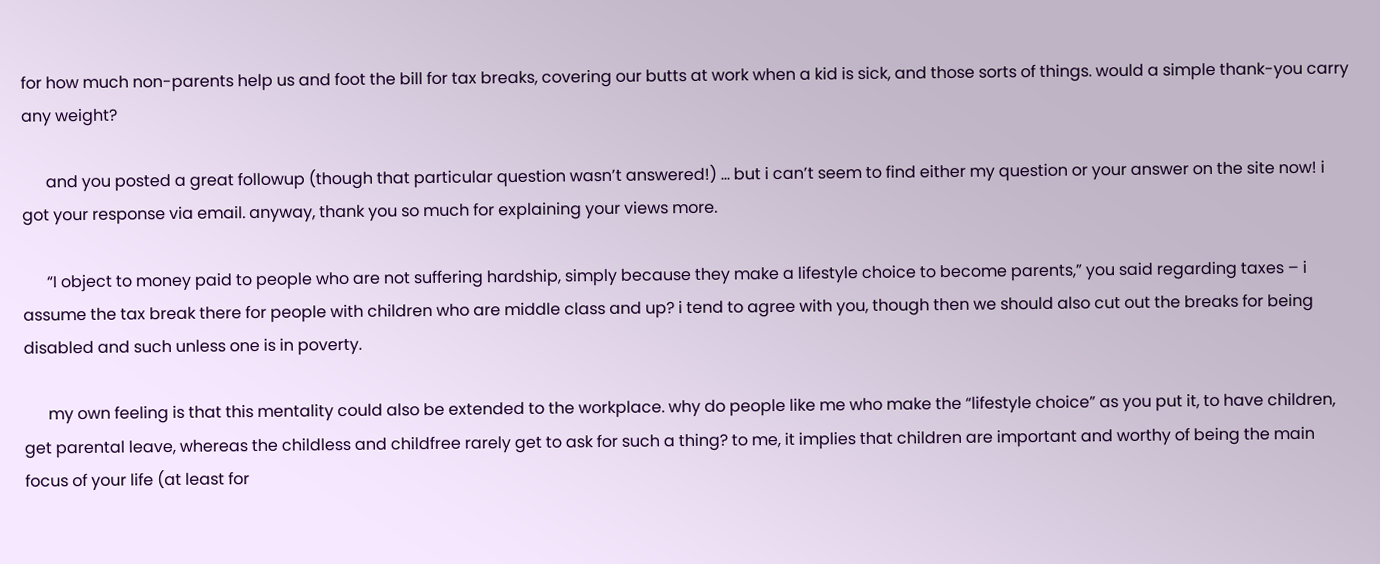for how much non-parents help us and foot the bill for tax breaks, covering our butts at work when a kid is sick, and those sorts of things. would a simple thank-you carry any weight?

      and you posted a great followup (though that particular question wasn’t answered!) … but i can’t seem to find either my question or your answer on the site now! i got your response via email. anyway, thank you so much for explaining your views more.

      “I object to money paid to people who are not suffering hardship, simply because they make a lifestyle choice to become parents,” you said regarding taxes – i assume the tax break there for people with children who are middle class and up? i tend to agree with you, though then we should also cut out the breaks for being disabled and such unless one is in poverty.

      my own feeling is that this mentality could also be extended to the workplace. why do people like me who make the “lifestyle choice” as you put it, to have children, get parental leave, whereas the childless and childfree rarely get to ask for such a thing? to me, it implies that children are important and worthy of being the main focus of your life (at least for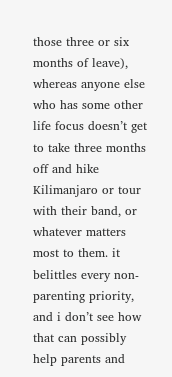those three or six months of leave), whereas anyone else who has some other life focus doesn’t get to take three months off and hike Kilimanjaro or tour with their band, or whatever matters most to them. it belittles every non-parenting priority, and i don’t see how that can possibly help parents and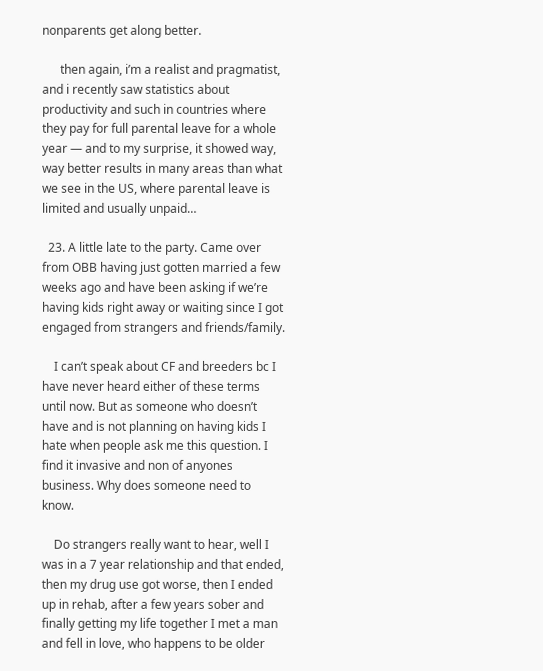nonparents get along better.

      then again, i’m a realist and pragmatist, and i recently saw statistics about productivity and such in countries where they pay for full parental leave for a whole year — and to my surprise, it showed way, way better results in many areas than what we see in the US, where parental leave is limited and usually unpaid…

  23. A little late to the party. Came over from OBB having just gotten married a few weeks ago and have been asking if we’re having kids right away or waiting since I got engaged from strangers and friends/family.

    I can’t speak about CF and breeders bc I have never heard either of these terms until now. But as someone who doesn’t have and is not planning on having kids I hate when people ask me this question. I find it invasive and non of anyones business. Why does someone need to know.

    Do strangers really want to hear, well I was in a 7 year relationship and that ended, then my drug use got worse, then I ended up in rehab, after a few years sober and finally getting my life together I met a man and fell in love, who happens to be older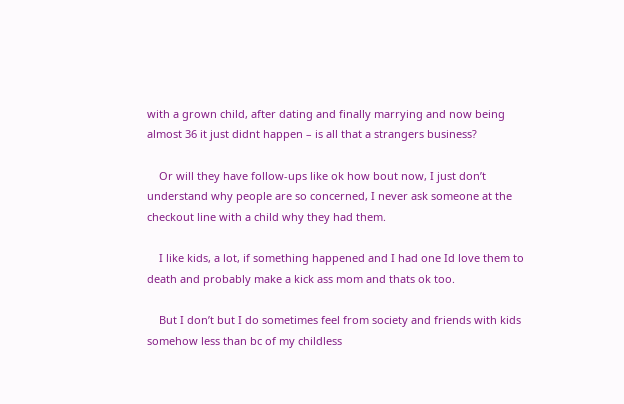with a grown child, after dating and finally marrying and now being almost 36 it just didnt happen – is all that a strangers business?

    Or will they have follow-ups like ok how bout now, I just don’t understand why people are so concerned, I never ask someone at the checkout line with a child why they had them.

    I like kids, a lot, if something happened and I had one Id love them to death and probably make a kick ass mom and thats ok too.

    But I don’t but I do sometimes feel from society and friends with kids somehow less than bc of my childless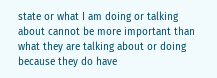state or what I am doing or talking about cannot be more important than what they are talking about or doing because they do have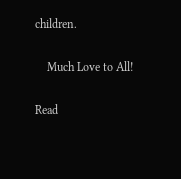children.

    Much Love to All!

Read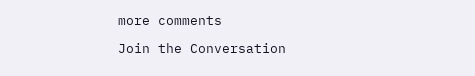more comments

Join the Conversation